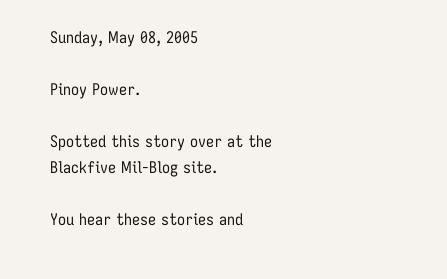Sunday, May 08, 2005

Pinoy Power.

Spotted this story over at the Blackfive Mil-Blog site.

You hear these stories and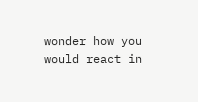wonder how you would react in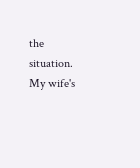the situation. My wife's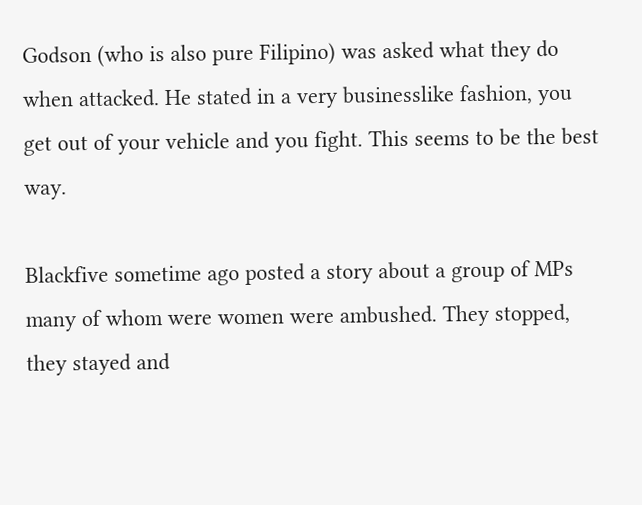Godson (who is also pure Filipino) was asked what they do when attacked. He stated in a very businesslike fashion, you get out of your vehicle and you fight. This seems to be the best way.

Blackfive sometime ago posted a story about a group of MPs many of whom were women were ambushed. They stopped, they stayed and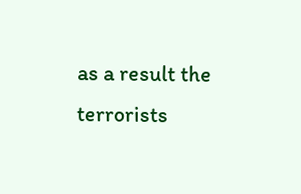as a result the terrorists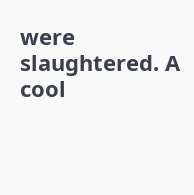were slaughtered. A cool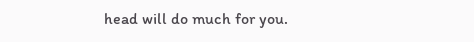head will do much for you.